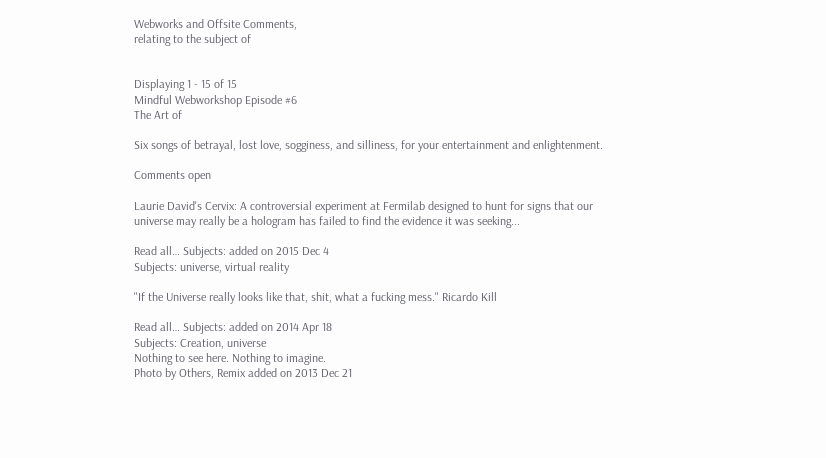Webworks and Offsite Comments,
relating to the subject of


Displaying 1 - 15 of 15
Mindful Webworkshop Episode #6
The Art of

Six songs of betrayal, lost love, sogginess, and silliness, for your entertainment and enlightenment.

Comments open

Laurie David's Cervix: A controversial experiment at Fermilab designed to hunt for signs that our universe may really be a hologram has failed to find the evidence it was seeking...

Read all… Subjects: added on 2015 Dec 4
Subjects: universe, virtual reality

"If the Universe really looks like that, shit, what a fucking mess." Ricardo Kill

Read all… Subjects: added on 2014 Apr 18
Subjects: Creation, universe
Nothing to see here. Nothing to imagine.
Photo by Others, Remix added on 2013 Dec 21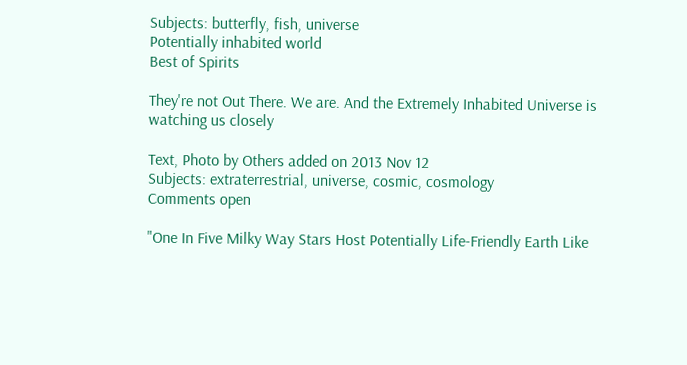Subjects: butterfly, fish, universe
Potentially inhabited world
Best of Spirits

They're not Out There. We are. And the Extremely Inhabited Universe is watching us closely

Text, Photo by Others added on 2013 Nov 12
Subjects: extraterrestrial, universe, cosmic, cosmology
Comments open

"One In Five Milky Way Stars Host Potentially Life-Friendly Earth Like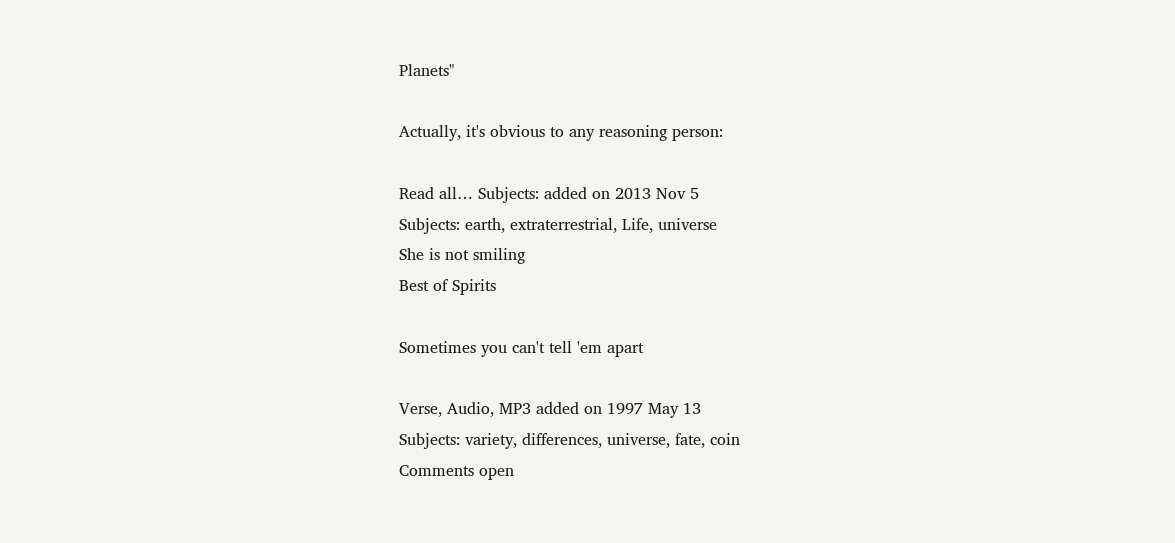Planets"

Actually, it's obvious to any reasoning person:

Read all… Subjects: added on 2013 Nov 5
Subjects: earth, extraterrestrial, Life, universe
She is not smiling
Best of Spirits

Sometimes you can't tell 'em apart

Verse, Audio, MP3 added on 1997 May 13
Subjects: variety, differences, universe, fate, coin
Comments open